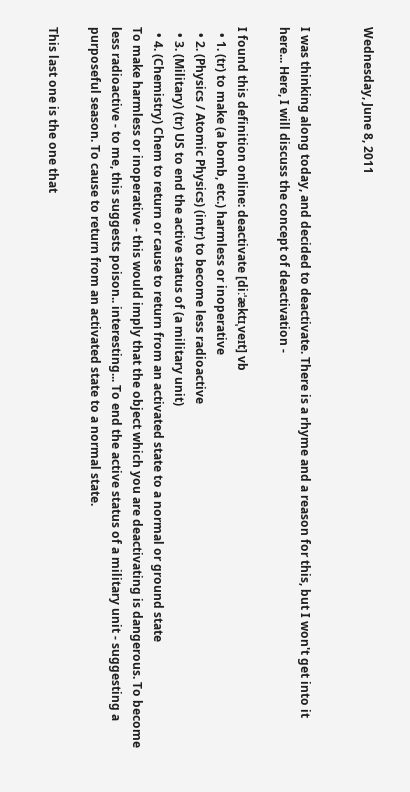Wednesday, June 8, 2011


I was thinking along today, and decided to deactivate. There is a rhyme and a reason for this, but I won't get into it here... Here, I will discuss the concept of deactivation -

I found this definition online: deactivate [diːˈæktɪˌveɪt] vb
  • 1. (tr) to make (a bomb, etc.) harmless or inoperative
  • 2. (Physics / Atomic Physics) (intr) to become less radioactive
  • 3. (Military) (tr) US to end the active status of (a military unit)
  • 4. (Chemistry) Chem to return or cause to return from an activated state to a normal or ground state
To make harmless or inoperative - this would imply that the object which you are deactivating is dangerous. To become less radioactive - to me, this suggests poison.. interesting... To end the active status of a military unit - suggesting a purposeful season. To cause to return from an activated state to a normal state.

This last one is the one that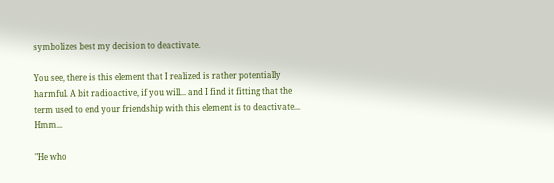symbolizes best my decision to deactivate.

You see, there is this element that I realized is rather potentially harmful. A bit radioactive, if you will... and I find it fitting that the term used to end your friendship with this element is to deactivate... Hmm...

"He who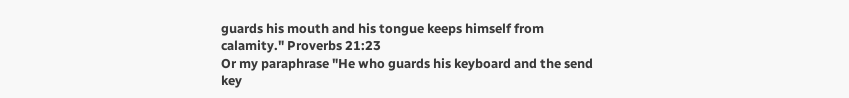guards his mouth and his tongue keeps himself from calamity." Proverbs 21:23
Or my paraphrase "He who guards his keyboard and the send key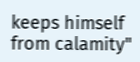keeps himself from calamity"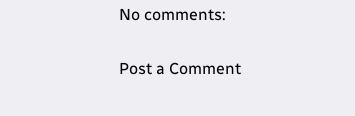No comments:

Post a Comment